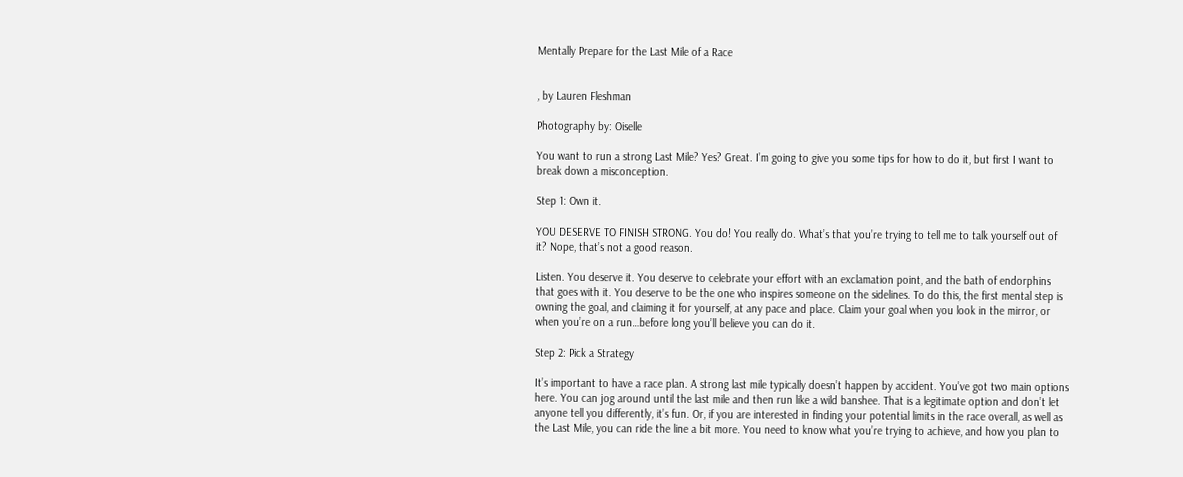Mentally Prepare for the Last Mile of a Race


, by Lauren Fleshman

Photography by: Oiselle

You want to run a strong Last Mile? Yes? Great. I’m going to give you some tips for how to do it, but first I want to break down a misconception.

Step 1: Own it.

YOU DESERVE TO FINISH STRONG. You do! You really do. What’s that you’re trying to tell me to talk yourself out of it? Nope, that’s not a good reason.

Listen. You deserve it. You deserve to celebrate your effort with an exclamation point, and the bath of endorphins that goes with it. You deserve to be the one who inspires someone on the sidelines. To do this, the first mental step is owning the goal, and claiming it for yourself, at any pace and place. Claim your goal when you look in the mirror, or when you’re on a run…before long you’ll believe you can do it.

Step 2: Pick a Strategy

It’s important to have a race plan. A strong last mile typically doesn’t happen by accident. You’ve got two main options here. You can jog around until the last mile and then run like a wild banshee. That is a legitimate option and don’t let anyone tell you differently, it’s fun. Or, if you are interested in finding your potential limits in the race overall, as well as the Last Mile, you can ride the line a bit more. You need to know what you’re trying to achieve, and how you plan to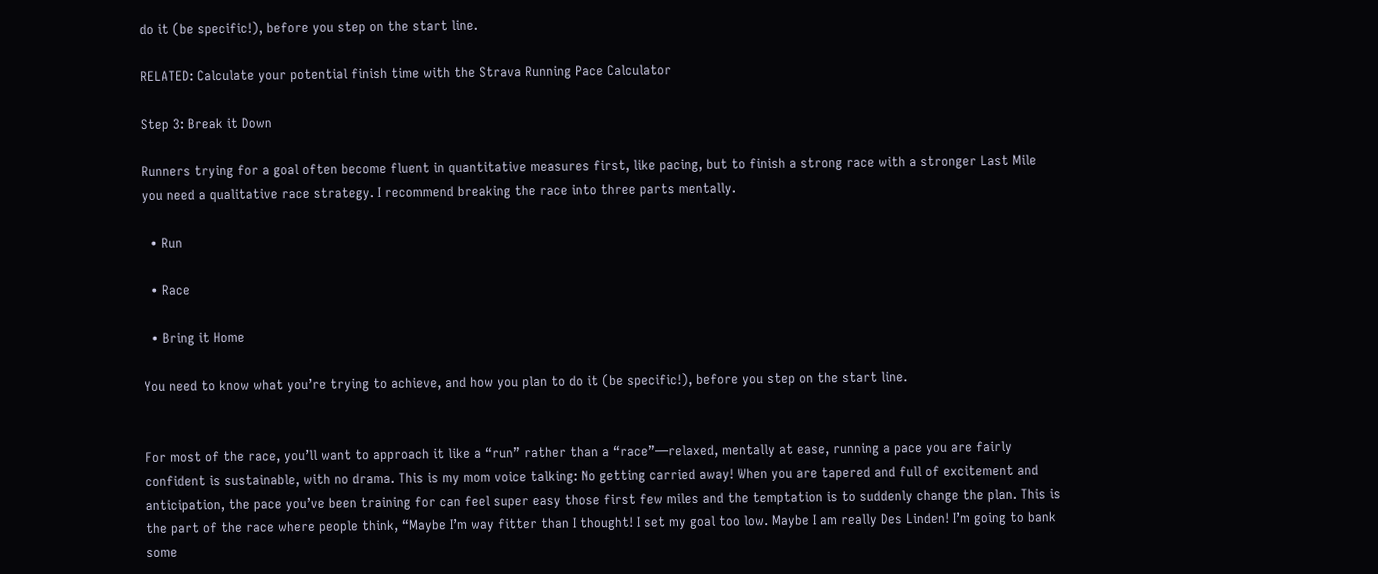do it (be specific!), before you step on the start line.

RELATED: Calculate your potential finish time with the Strava Running Pace Calculator

Step 3: Break it Down

Runners trying for a goal often become fluent in quantitative measures first, like pacing, but to finish a strong race with a stronger Last Mile you need a qualitative race strategy. I recommend breaking the race into three parts mentally.

  • Run

  • Race

  • Bring it Home

You need to know what you’re trying to achieve, and how you plan to do it (be specific!), before you step on the start line.


For most of the race, you’ll want to approach it like a “run” rather than a “race”—relaxed, mentally at ease, running a pace you are fairly confident is sustainable, with no drama. This is my mom voice talking: No getting carried away! When you are tapered and full of excitement and anticipation, the pace you’ve been training for can feel super easy those first few miles and the temptation is to suddenly change the plan. This is the part of the race where people think, “Maybe I’m way fitter than I thought! I set my goal too low. Maybe I am really Des Linden! I’m going to bank some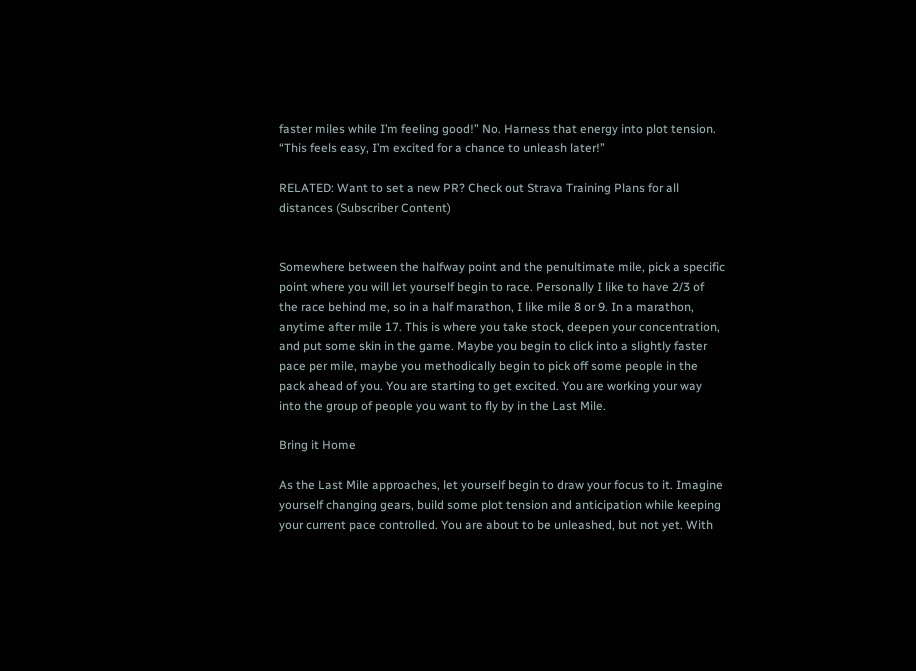faster miles while I’m feeling good!” No. Harness that energy into plot tension. “This feels easy, I’m excited for a chance to unleash later!”

RELATED: Want to set a new PR? Check out Strava Training Plans for all distances (Subscriber Content)


Somewhere between the halfway point and the penultimate mile, pick a specific point where you will let yourself begin to race. Personally I like to have 2/3 of the race behind me, so in a half marathon, I like mile 8 or 9. In a marathon, anytime after mile 17. This is where you take stock, deepen your concentration, and put some skin in the game. Maybe you begin to click into a slightly faster pace per mile, maybe you methodically begin to pick off some people in the pack ahead of you. You are starting to get excited. You are working your way into the group of people you want to fly by in the Last Mile.

Bring it Home

As the Last Mile approaches, let yourself begin to draw your focus to it. Imagine yourself changing gears, build some plot tension and anticipation while keeping your current pace controlled. You are about to be unleashed, but not yet. With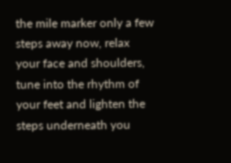the mile marker only a few steps away now, relax your face and shoulders, tune into the rhythm of your feet and lighten the steps underneath you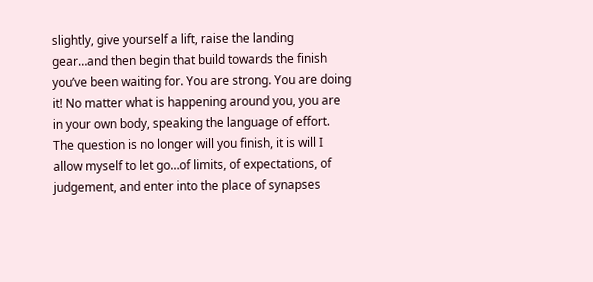slightly, give yourself a lift, raise the landing gear…and then begin that build towards the finish you’ve been waiting for. You are strong. You are doing it! No matter what is happening around you, you are in your own body, speaking the language of effort. The question is no longer will you finish, it is will I allow myself to let go…of limits, of expectations, of judgement, and enter into the place of synapses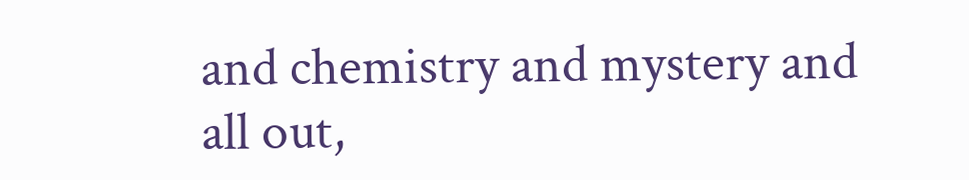and chemistry and mystery and all out,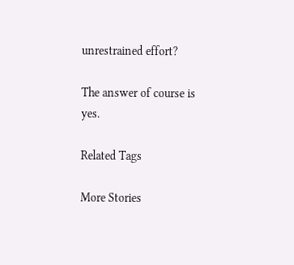unrestrained effort?

The answer of course is yes.

Related Tags

More Stories